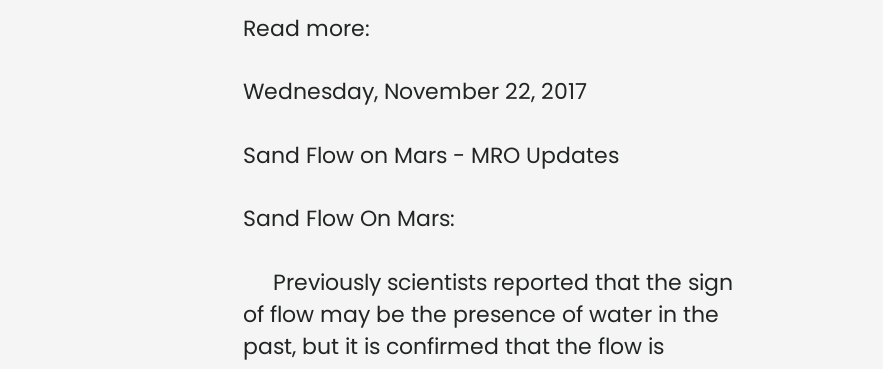Read more:

Wednesday, November 22, 2017

Sand Flow on Mars - MRO Updates

Sand Flow On Mars:

     Previously scientists reported that the sign of flow may be the presence of water in the past, but it is confirmed that the flow is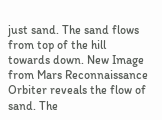just sand. The sand flows from top of the hill towards down. New Image from Mars Reconnaissance Orbiter reveals the flow of sand. The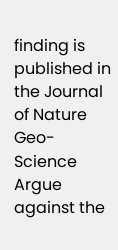finding is published in the Journal of Nature Geo-Science Argue against the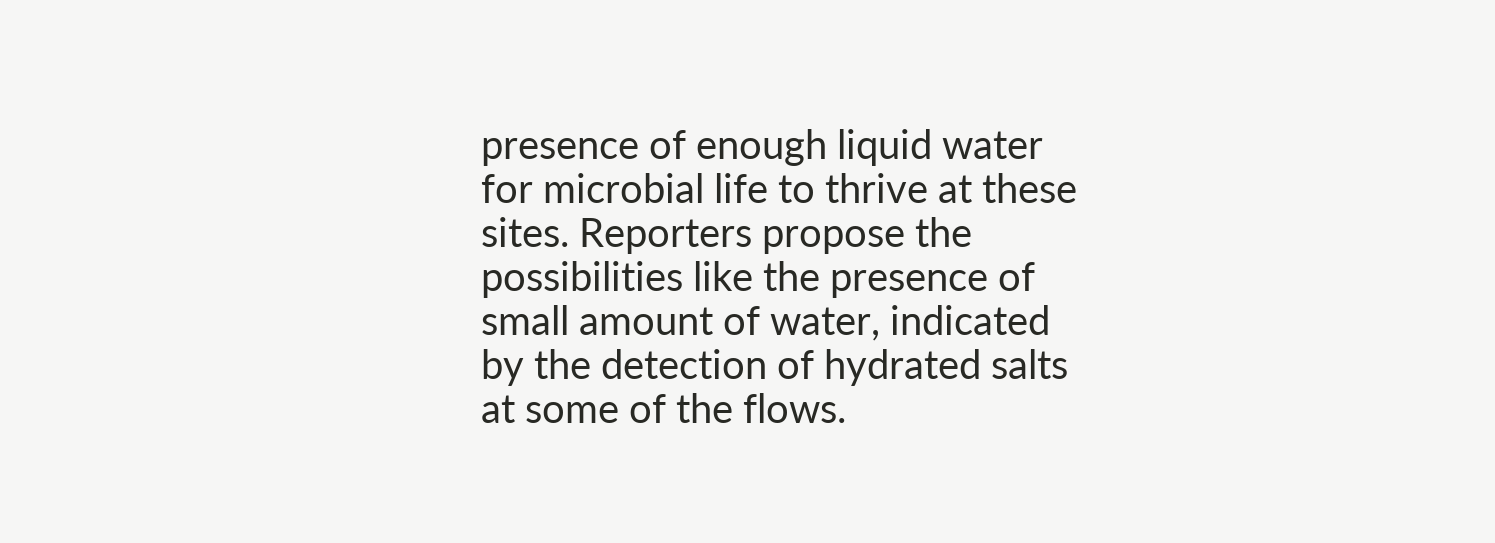presence of enough liquid water for microbial life to thrive at these sites. Reporters propose the possibilities like the presence of small amount of water, indicated by the detection of hydrated salts at some of the flows.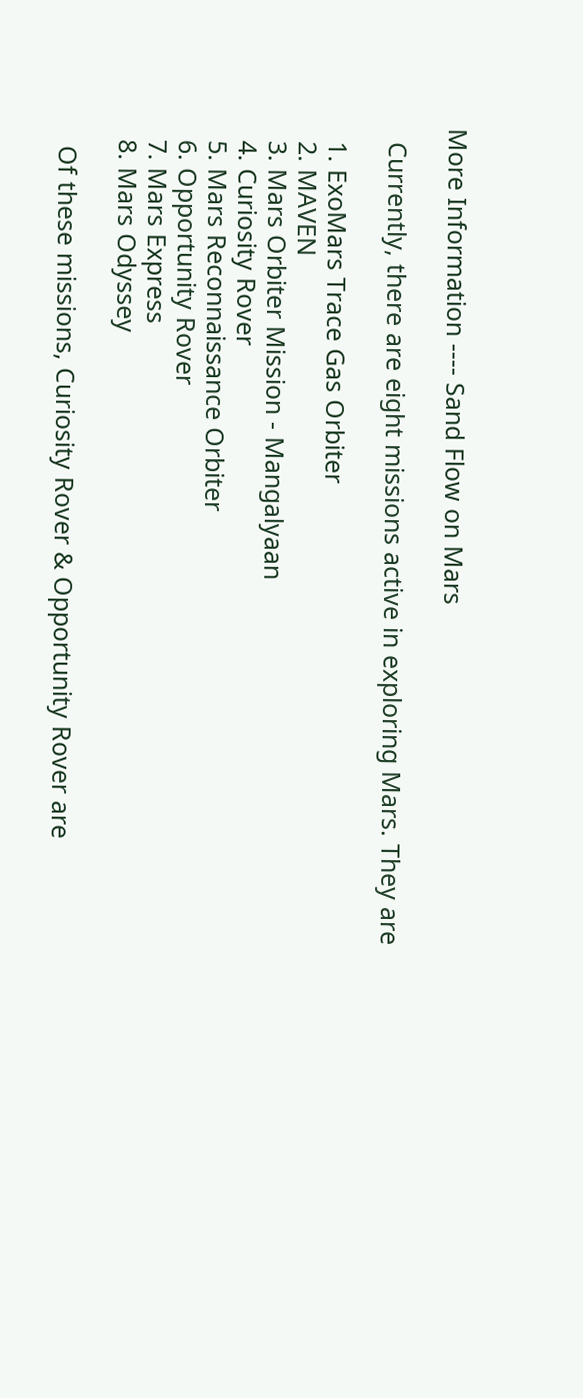More Information ---- Sand Flow on Mars

  Currently, there are eight missions active in exploring Mars. They are

  1. ExoMars Trace Gas Orbiter
  2. MAVEN
  3. Mars Orbiter Mission - Mangalyaan
  4. Curiosity Rover
  5. Mars Reconnaissance Orbiter
  6. Opportunity Rover
  7. Mars Express
  8. Mars Odyssey

   Of these missions, Curiosity Rover & Opportunity Rover are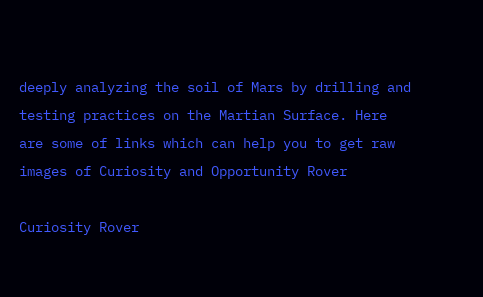deeply analyzing the soil of Mars by drilling and testing practices on the Martian Surface. Here are some of links which can help you to get raw images of Curiosity and Opportunity Rover

Curiosity Rover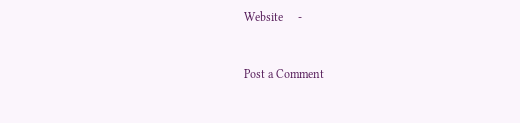Website     -


Post a Comment